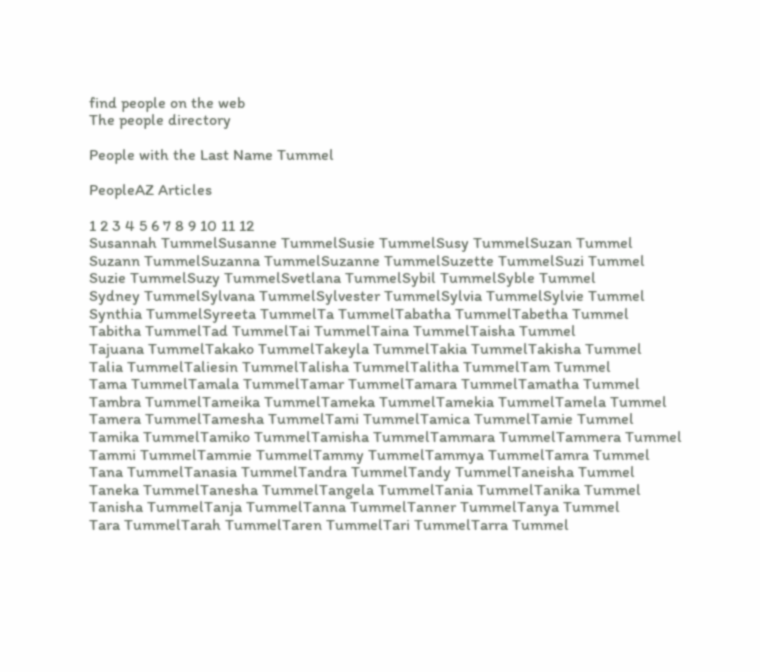find people on the web
The people directory

People with the Last Name Tummel

PeopleAZ Articles

1 2 3 4 5 6 7 8 9 10 11 12
Susannah TummelSusanne TummelSusie TummelSusy TummelSuzan Tummel
Suzann TummelSuzanna TummelSuzanne TummelSuzette TummelSuzi Tummel
Suzie TummelSuzy TummelSvetlana TummelSybil TummelSyble Tummel
Sydney TummelSylvana TummelSylvester TummelSylvia TummelSylvie Tummel
Synthia TummelSyreeta TummelTa TummelTabatha TummelTabetha Tummel
Tabitha TummelTad TummelTai TummelTaina TummelTaisha Tummel
Tajuana TummelTakako TummelTakeyla TummelTakia TummelTakisha Tummel
Talia TummelTaliesin TummelTalisha TummelTalitha TummelTam Tummel
Tama TummelTamala TummelTamar TummelTamara TummelTamatha Tummel
Tambra TummelTameika TummelTameka TummelTamekia TummelTamela Tummel
Tamera TummelTamesha TummelTami TummelTamica TummelTamie Tummel
Tamika TummelTamiko TummelTamisha TummelTammara TummelTammera Tummel
Tammi TummelTammie TummelTammy TummelTammya TummelTamra Tummel
Tana TummelTanasia TummelTandra TummelTandy TummelTaneisha Tummel
Taneka TummelTanesha TummelTangela TummelTania TummelTanika Tummel
Tanisha TummelTanja TummelTanna TummelTanner TummelTanya Tummel
Tara TummelTarah TummelTaren TummelTari TummelTarra Tummel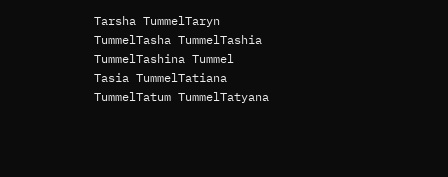Tarsha TummelTaryn TummelTasha TummelTashia TummelTashina Tummel
Tasia TummelTatiana TummelTatum TummelTatyana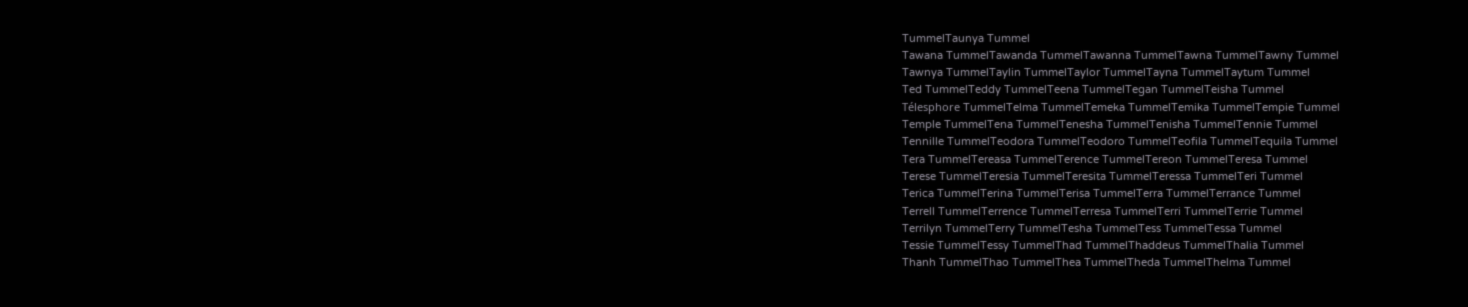TummelTaunya Tummel
Tawana TummelTawanda TummelTawanna TummelTawna TummelTawny Tummel
Tawnya TummelTaylin TummelTaylor TummelTayna TummelTaytum Tummel
Ted TummelTeddy TummelTeena TummelTegan TummelTeisha Tummel
Télesphore TummelTelma TummelTemeka TummelTemika TummelTempie Tummel
Temple TummelTena TummelTenesha TummelTenisha TummelTennie Tummel
Tennille TummelTeodora TummelTeodoro TummelTeofila TummelTequila Tummel
Tera TummelTereasa TummelTerence TummelTereon TummelTeresa Tummel
Terese TummelTeresia TummelTeresita TummelTeressa TummelTeri Tummel
Terica TummelTerina TummelTerisa TummelTerra TummelTerrance Tummel
Terrell TummelTerrence TummelTerresa TummelTerri TummelTerrie Tummel
Terrilyn TummelTerry TummelTesha TummelTess TummelTessa Tummel
Tessie TummelTessy TummelThad TummelThaddeus TummelThalia Tummel
Thanh TummelThao TummelThea TummelTheda TummelThelma Tummel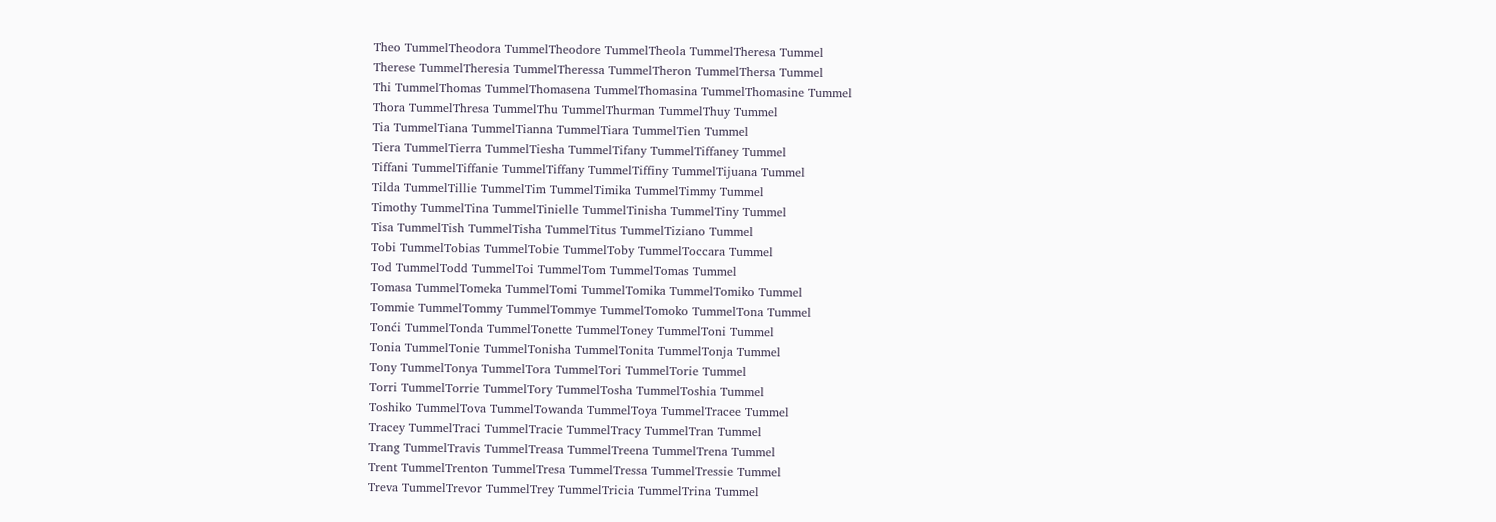Theo TummelTheodora TummelTheodore TummelTheola TummelTheresa Tummel
Therese TummelTheresia TummelTheressa TummelTheron TummelThersa Tummel
Thi TummelThomas TummelThomasena TummelThomasina TummelThomasine Tummel
Thora TummelThresa TummelThu TummelThurman TummelThuy Tummel
Tia TummelTiana TummelTianna TummelTiara TummelTien Tummel
Tiera TummelTierra TummelTiesha TummelTifany TummelTiffaney Tummel
Tiffani TummelTiffanie TummelTiffany TummelTiffiny TummelTijuana Tummel
Tilda TummelTillie TummelTim TummelTimika TummelTimmy Tummel
Timothy TummelTina TummelTinielle TummelTinisha TummelTiny Tummel
Tisa TummelTish TummelTisha TummelTitus TummelTiziano Tummel
Tobi TummelTobias TummelTobie TummelToby TummelToccara Tummel
Tod TummelTodd TummelToi TummelTom TummelTomas Tummel
Tomasa TummelTomeka TummelTomi TummelTomika TummelTomiko Tummel
Tommie TummelTommy TummelTommye TummelTomoko TummelTona Tummel
Tonći TummelTonda TummelTonette TummelToney TummelToni Tummel
Tonia TummelTonie TummelTonisha TummelTonita TummelTonja Tummel
Tony TummelTonya TummelTora TummelTori TummelTorie Tummel
Torri TummelTorrie TummelTory TummelTosha TummelToshia Tummel
Toshiko TummelTova TummelTowanda TummelToya TummelTracee Tummel
Tracey TummelTraci TummelTracie TummelTracy TummelTran Tummel
Trang TummelTravis TummelTreasa TummelTreena TummelTrena Tummel
Trent TummelTrenton TummelTresa TummelTressa TummelTressie Tummel
Treva TummelTrevor TummelTrey TummelTricia TummelTrina Tummel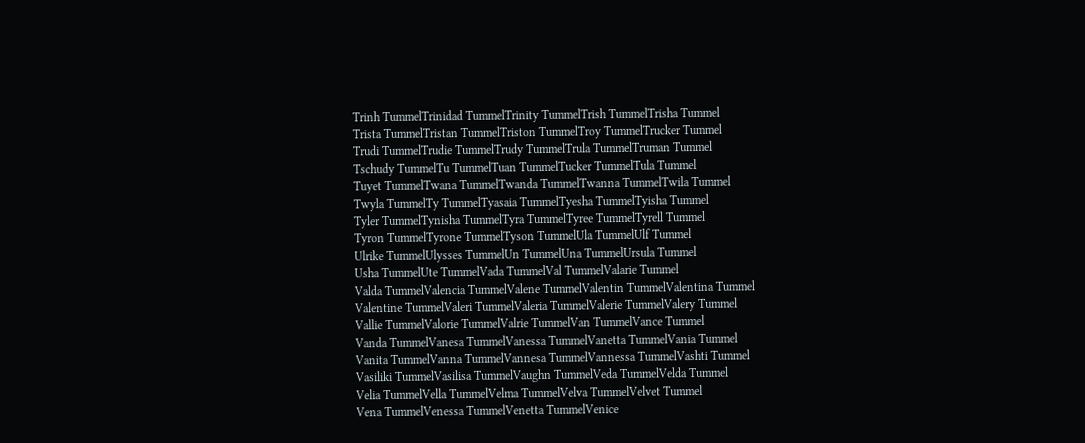Trinh TummelTrinidad TummelTrinity TummelTrish TummelTrisha Tummel
Trista TummelTristan TummelTriston TummelTroy TummelTrucker Tummel
Trudi TummelTrudie TummelTrudy TummelTrula TummelTruman Tummel
Tschudy TummelTu TummelTuan TummelTucker TummelTula Tummel
Tuyet TummelTwana TummelTwanda TummelTwanna TummelTwila Tummel
Twyla TummelTy TummelTyasaia TummelTyesha TummelTyisha Tummel
Tyler TummelTynisha TummelTyra TummelTyree TummelTyrell Tummel
Tyron TummelTyrone TummelTyson TummelUla TummelUlf Tummel
Ulrike TummelUlysses TummelUn TummelUna TummelUrsula Tummel
Usha TummelUte TummelVada TummelVal TummelValarie Tummel
Valda TummelValencia TummelValene TummelValentin TummelValentina Tummel
Valentine TummelValeri TummelValeria TummelValerie TummelValery Tummel
Vallie TummelValorie TummelValrie TummelVan TummelVance Tummel
Vanda TummelVanesa TummelVanessa TummelVanetta TummelVania Tummel
Vanita TummelVanna TummelVannesa TummelVannessa TummelVashti Tummel
Vasiliki TummelVasilisa TummelVaughn TummelVeda TummelVelda Tummel
Velia TummelVella TummelVelma TummelVelva TummelVelvet Tummel
Vena TummelVenessa TummelVenetta TummelVenice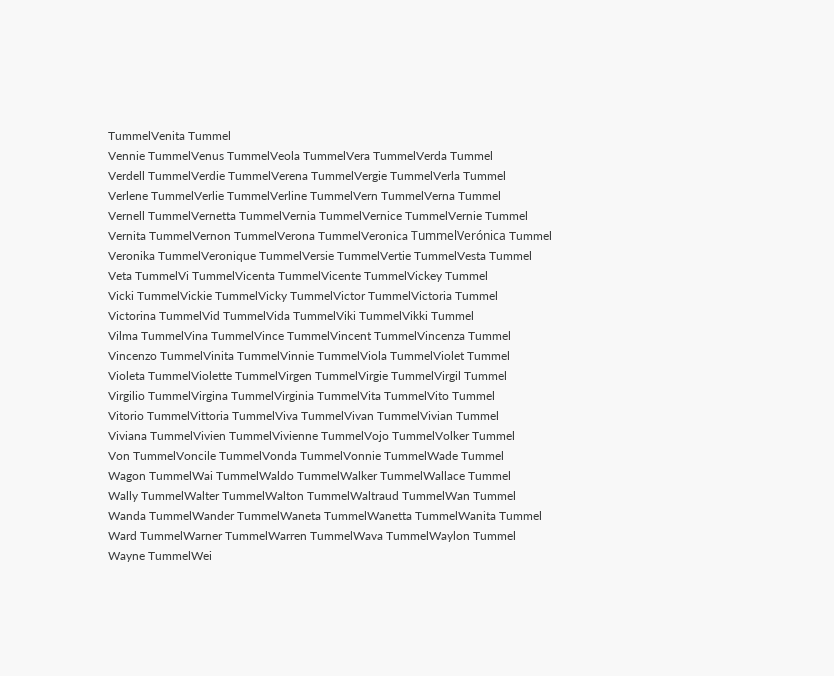TummelVenita Tummel
Vennie TummelVenus TummelVeola TummelVera TummelVerda Tummel
Verdell TummelVerdie TummelVerena TummelVergie TummelVerla Tummel
Verlene TummelVerlie TummelVerline TummelVern TummelVerna Tummel
Vernell TummelVernetta TummelVernia TummelVernice TummelVernie Tummel
Vernita TummelVernon TummelVerona TummelVeronica TummelVerónica Tummel
Veronika TummelVeronique TummelVersie TummelVertie TummelVesta Tummel
Veta TummelVi TummelVicenta TummelVicente TummelVickey Tummel
Vicki TummelVickie TummelVicky TummelVictor TummelVictoria Tummel
Victorina TummelVid TummelVida TummelViki TummelVikki Tummel
Vilma TummelVina TummelVince TummelVincent TummelVincenza Tummel
Vincenzo TummelVinita TummelVinnie TummelViola TummelViolet Tummel
Violeta TummelViolette TummelVirgen TummelVirgie TummelVirgil Tummel
Virgilio TummelVirgina TummelVirginia TummelVita TummelVito Tummel
Vitorio TummelVittoria TummelViva TummelVivan TummelVivian Tummel
Viviana TummelVivien TummelVivienne TummelVojo TummelVolker Tummel
Von TummelVoncile TummelVonda TummelVonnie TummelWade Tummel
Wagon TummelWai TummelWaldo TummelWalker TummelWallace Tummel
Wally TummelWalter TummelWalton TummelWaltraud TummelWan Tummel
Wanda TummelWander TummelWaneta TummelWanetta TummelWanita Tummel
Ward TummelWarner TummelWarren TummelWava TummelWaylon Tummel
Wayne TummelWei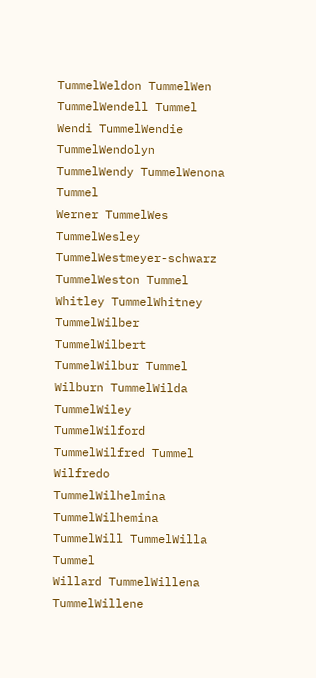TummelWeldon TummelWen TummelWendell Tummel
Wendi TummelWendie TummelWendolyn TummelWendy TummelWenona Tummel
Werner TummelWes TummelWesley TummelWestmeyer-schwarz TummelWeston Tummel
Whitley TummelWhitney TummelWilber TummelWilbert TummelWilbur Tummel
Wilburn TummelWilda TummelWiley TummelWilford TummelWilfred Tummel
Wilfredo TummelWilhelmina TummelWilhemina TummelWill TummelWilla Tummel
Willard TummelWillena TummelWillene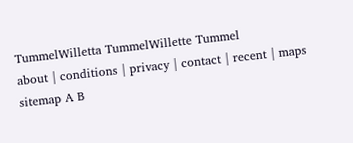TummelWilletta TummelWillette Tummel
about | conditions | privacy | contact | recent | maps
sitemap A B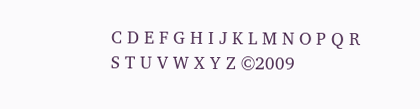C D E F G H I J K L M N O P Q R S T U V W X Y Z ©2009